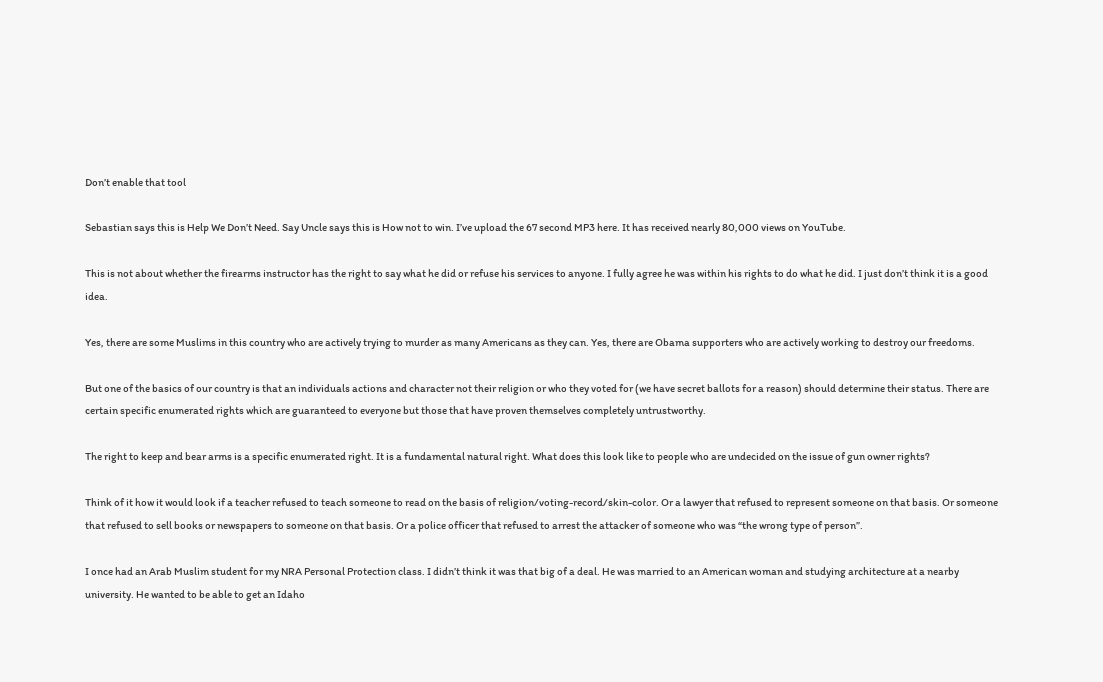Don’t enable that tool

Sebastian says this is Help We Don’t Need. Say Uncle says this is How not to win. I’ve upload the 67 second MP3 here. It has received nearly 80,000 views on YouTube.

This is not about whether the firearms instructor has the right to say what he did or refuse his services to anyone. I fully agree he was within his rights to do what he did. I just don’t think it is a good idea.

Yes, there are some Muslims in this country who are actively trying to murder as many Americans as they can. Yes, there are Obama supporters who are actively working to destroy our freedoms.

But one of the basics of our country is that an individuals actions and character not their religion or who they voted for (we have secret ballots for a reason) should determine their status. There are certain specific enumerated rights which are guaranteed to everyone but those that have proven themselves completely untrustworthy.

The right to keep and bear arms is a specific enumerated right. It is a fundamental natural right. What does this look like to people who are undecided on the issue of gun owner rights?

Think of it how it would look if a teacher refused to teach someone to read on the basis of religion/voting-record/skin-color. Or a lawyer that refused to represent someone on that basis. Or someone that refused to sell books or newspapers to someone on that basis. Or a police officer that refused to arrest the attacker of someone who was “the wrong type of person”.

I once had an Arab Muslim student for my NRA Personal Protection class. I didn’t think it was that big of a deal. He was married to an American woman and studying architecture at a nearby university. He wanted to be able to get an Idaho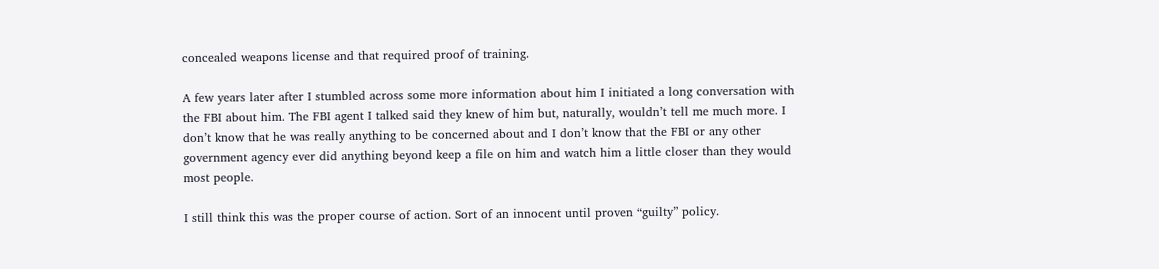concealed weapons license and that required proof of training.

A few years later after I stumbled across some more information about him I initiated a long conversation with the FBI about him. The FBI agent I talked said they knew of him but, naturally, wouldn’t tell me much more. I don’t know that he was really anything to be concerned about and I don’t know that the FBI or any other government agency ever did anything beyond keep a file on him and watch him a little closer than they would most people.

I still think this was the proper course of action. Sort of an innocent until proven “guilty” policy.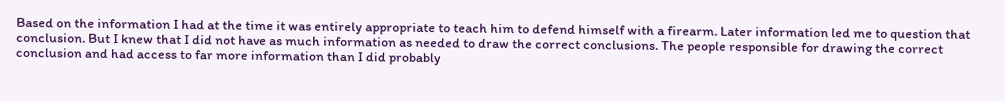Based on the information I had at the time it was entirely appropriate to teach him to defend himself with a firearm. Later information led me to question that conclusion. But I knew that I did not have as much information as needed to draw the correct conclusions. The people responsible for drawing the correct conclusion and had access to far more information than I did probably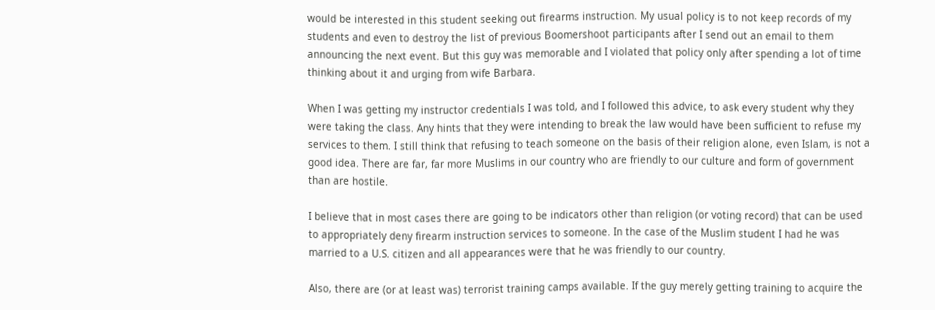would be interested in this student seeking out firearms instruction. My usual policy is to not keep records of my students and even to destroy the list of previous Boomershoot participants after I send out an email to them announcing the next event. But this guy was memorable and I violated that policy only after spending a lot of time thinking about it and urging from wife Barbara.

When I was getting my instructor credentials I was told, and I followed this advice, to ask every student why they were taking the class. Any hints that they were intending to break the law would have been sufficient to refuse my services to them. I still think that refusing to teach someone on the basis of their religion alone, even Islam, is not a good idea. There are far, far more Muslims in our country who are friendly to our culture and form of government than are hostile.

I believe that in most cases there are going to be indicators other than religion (or voting record) that can be used to appropriately deny firearm instruction services to someone. In the case of the Muslim student I had he was married to a U.S. citizen and all appearances were that he was friendly to our country.

Also, there are (or at least was) terrorist training camps available. If the guy merely getting training to acquire the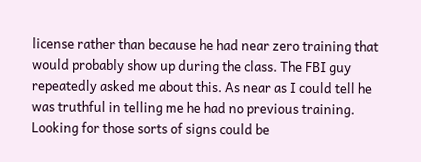license rather than because he had near zero training that would probably show up during the class. The FBI guy repeatedly asked me about this. As near as I could tell he was truthful in telling me he had no previous training. Looking for those sorts of signs could be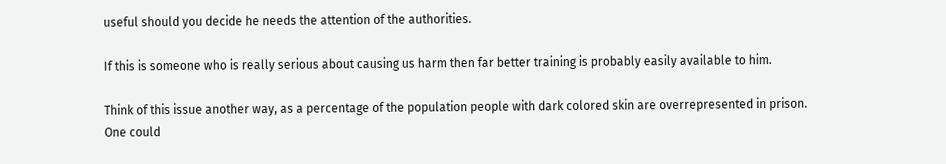useful should you decide he needs the attention of the authorities.

If this is someone who is really serious about causing us harm then far better training is probably easily available to him.

Think of this issue another way, as a percentage of the population people with dark colored skin are overrepresented in prison. One could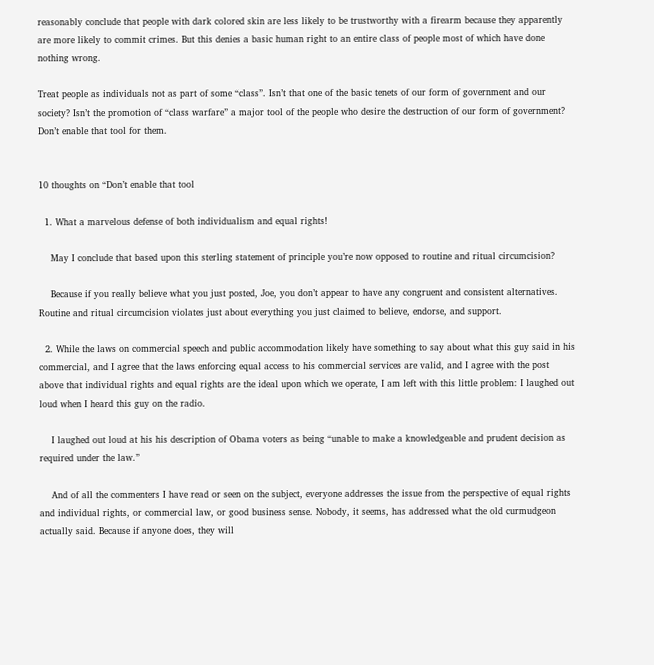reasonably conclude that people with dark colored skin are less likely to be trustworthy with a firearm because they apparently are more likely to commit crimes. But this denies a basic human right to an entire class of people most of which have done nothing wrong.

Treat people as individuals not as part of some “class”. Isn’t that one of the basic tenets of our form of government and our society? Isn’t the promotion of “class warfare” a major tool of the people who desire the destruction of our form of government? Don’t enable that tool for them.


10 thoughts on “Don’t enable that tool

  1. What a marvelous defense of both individualism and equal rights!

    May I conclude that based upon this sterling statement of principle you’re now opposed to routine and ritual circumcision?

    Because if you really believe what you just posted, Joe, you don’t appear to have any congruent and consistent alternatives. Routine and ritual circumcision violates just about everything you just claimed to believe, endorse, and support.

  2. While the laws on commercial speech and public accommodation likely have something to say about what this guy said in his commercial, and I agree that the laws enforcing equal access to his commercial services are valid, and I agree with the post above that individual rights and equal rights are the ideal upon which we operate, I am left with this little problem: I laughed out loud when I heard this guy on the radio.

    I laughed out loud at his his description of Obama voters as being “unable to make a knowledgeable and prudent decision as required under the law.”

    And of all the commenters I have read or seen on the subject, everyone addresses the issue from the perspective of equal rights and individual rights, or commercial law, or good business sense. Nobody, it seems, has addressed what the old curmudgeon actually said. Because if anyone does, they will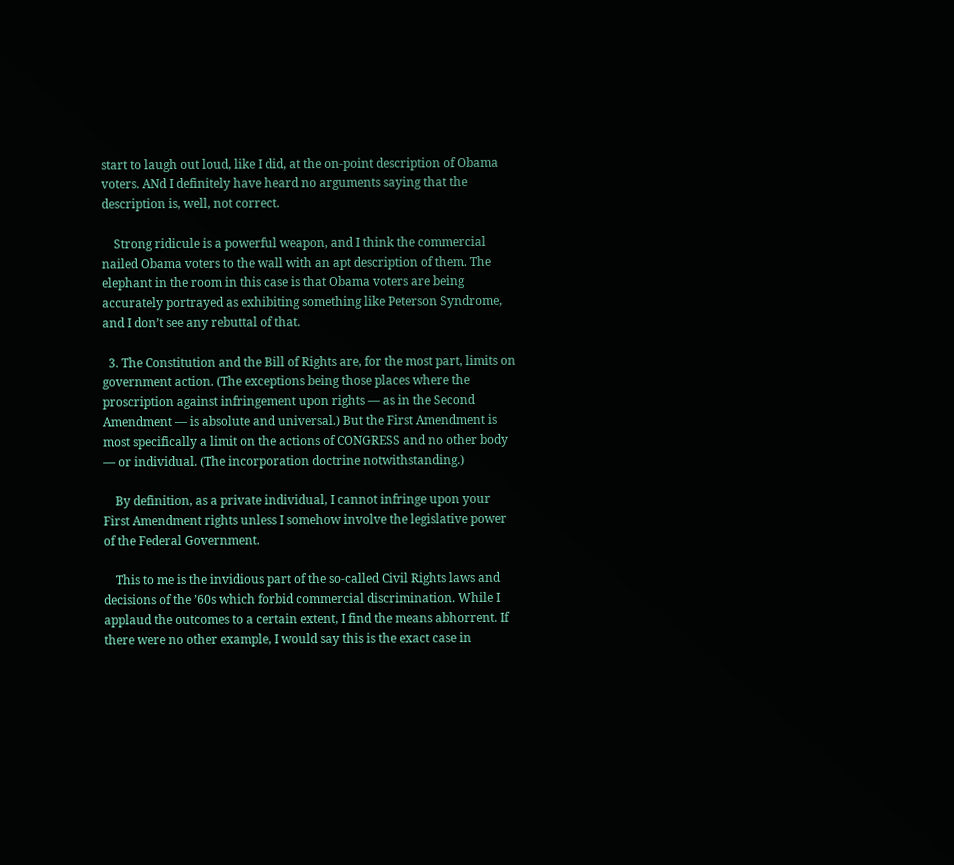start to laugh out loud, like I did, at the on-point description of Obama voters. ANd I definitely have heard no arguments saying that the description is, well, not correct.

    Strong ridicule is a powerful weapon, and I think the commercial nailed Obama voters to the wall with an apt description of them. The elephant in the room in this case is that Obama voters are being accurately portrayed as exhibiting something like Peterson Syndrome, and I don’t see any rebuttal of that.

  3. The Constitution and the Bill of Rights are, for the most part, limits on government action. (The exceptions being those places where the proscription against infringement upon rights — as in the Second Amendment — is absolute and universal.) But the First Amendment is most specifically a limit on the actions of CONGRESS and no other body — or individual. (The incorporation doctrine notwithstanding.)

    By definition, as a private individual, I cannot infringe upon your First Amendment rights unless I somehow involve the legislative power of the Federal Government.

    This to me is the invidious part of the so-called Civil Rights laws and decisions of the ’60s which forbid commercial discrimination. While I applaud the outcomes to a certain extent, I find the means abhorrent. If there were no other example, I would say this is the exact case in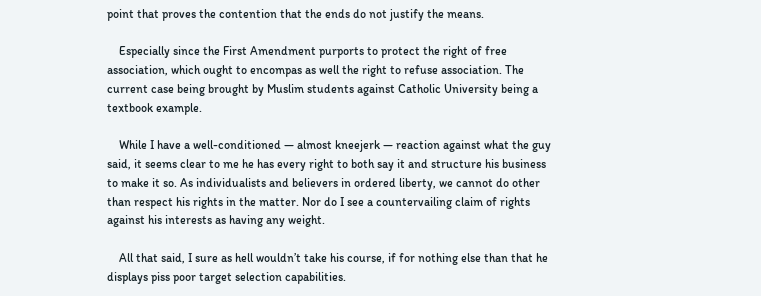point that proves the contention that the ends do not justify the means.

    Especially since the First Amendment purports to protect the right of free association, which ought to encompas as well the right to refuse association. The current case being brought by Muslim students against Catholic University being a textbook example.

    While I have a well-conditioned — almost kneejerk — reaction against what the guy said, it seems clear to me he has every right to both say it and structure his business to make it so. As individualists and believers in ordered liberty, we cannot do other than respect his rights in the matter. Nor do I see a countervailing claim of rights against his interests as having any weight.

    All that said, I sure as hell wouldn’t take his course, if for nothing else than that he displays piss poor target selection capabilities.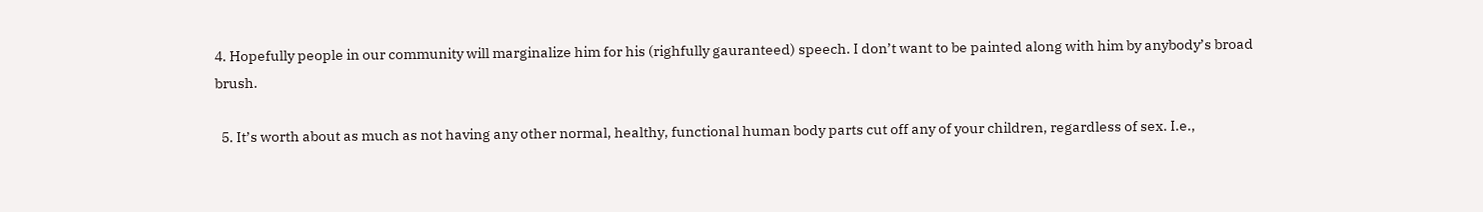4. Hopefully people in our community will marginalize him for his (righfully gauranteed) speech. I don’t want to be painted along with him by anybody’s broad brush.

  5. It’s worth about as much as not having any other normal, healthy, functional human body parts cut off any of your children, regardless of sex. I.e.,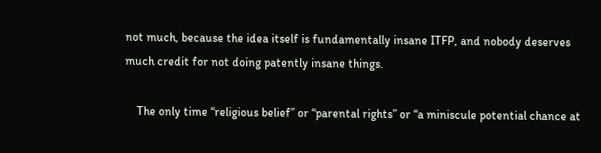not much, because the idea itself is fundamentally insane ITFP, and nobody deserves much credit for not doing patently insane things.

    The only time “religious belief” or “parental rights” or “a miniscule potential chance at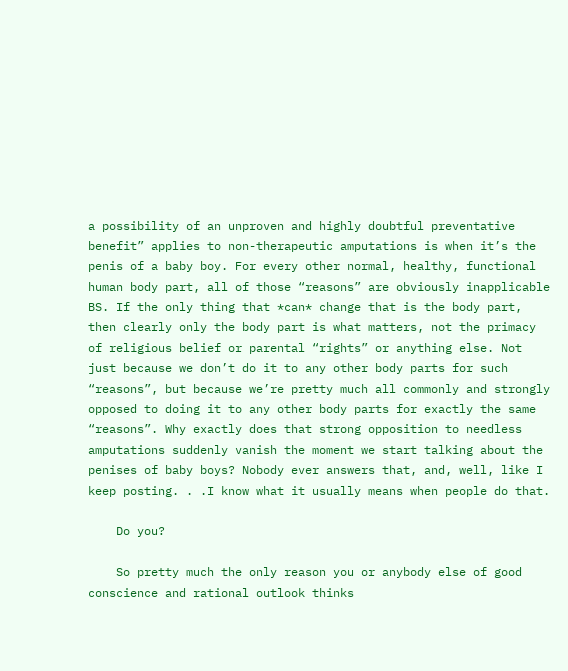a possibility of an unproven and highly doubtful preventative benefit” applies to non-therapeutic amputations is when it’s the penis of a baby boy. For every other normal, healthy, functional human body part, all of those “reasons” are obviously inapplicable BS. If the only thing that *can* change that is the body part, then clearly only the body part is what matters, not the primacy of religious belief or parental “rights” or anything else. Not just because we don’t do it to any other body parts for such “reasons”, but because we’re pretty much all commonly and strongly opposed to doing it to any other body parts for exactly the same “reasons”. Why exactly does that strong opposition to needless amputations suddenly vanish the moment we start talking about the penises of baby boys? Nobody ever answers that, and, well, like I keep posting. . .I know what it usually means when people do that.

    Do you?

    So pretty much the only reason you or anybody else of good conscience and rational outlook thinks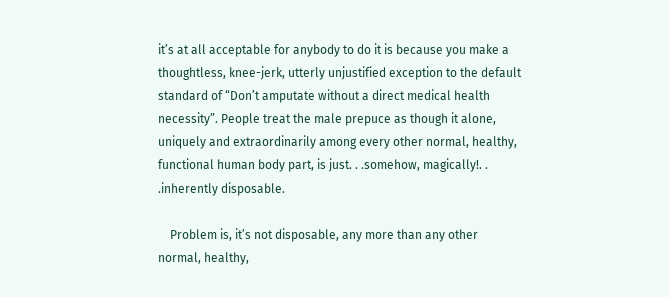it’s at all acceptable for anybody to do it is because you make a thoughtless, knee-jerk, utterly unjustified exception to the default standard of “Don’t amputate without a direct medical health necessity”. People treat the male prepuce as though it alone, uniquely and extraordinarily among every other normal, healthy, functional human body part, is just. . .somehow, magically!. . .inherently disposable.

    Problem is, it’s not disposable, any more than any other normal, healthy,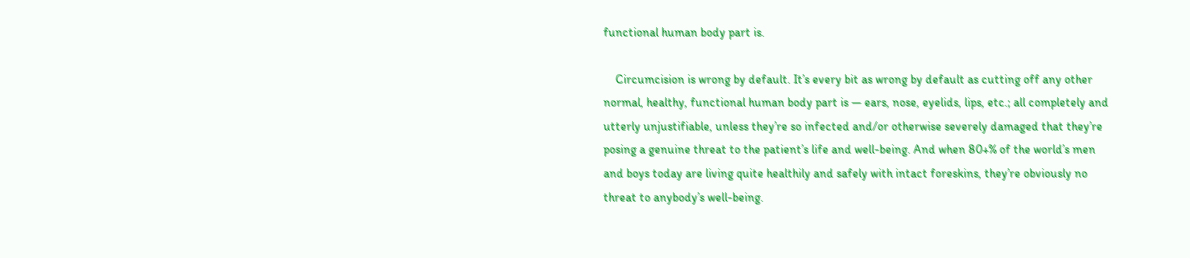functional human body part is.

    Circumcision is wrong by default. It’s every bit as wrong by default as cutting off any other normal, healthy, functional human body part is — ears, nose, eyelids, lips, etc.; all completely and utterly unjustifiable, unless they’re so infected and/or otherwise severely damaged that they’re posing a genuine threat to the patient’s life and well-being. And when 80+% of the world’s men and boys today are living quite healthily and safely with intact foreskins, they’re obviously no threat to anybody’s well-being.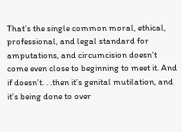That’s the single common moral, ethical, professional, and legal standard for amputations, and circumcision doesn’t come even close to beginning to meet it. And if doesn’t. . .then it’s genital mutilation, and it’s being done to over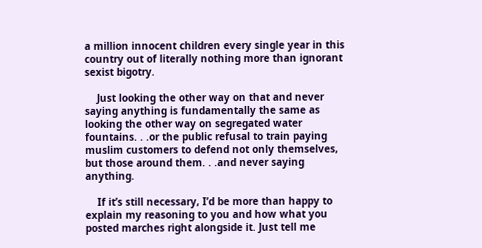a million innocent children every single year in this country out of literally nothing more than ignorant sexist bigotry.

    Just looking the other way on that and never saying anything is fundamentally the same as looking the other way on segregated water fountains. . .or the public refusal to train paying muslim customers to defend not only themselves, but those around them. . .and never saying anything.

    If it’s still necessary, I’d be more than happy to explain my reasoning to you and how what you posted marches right alongside it. Just tell me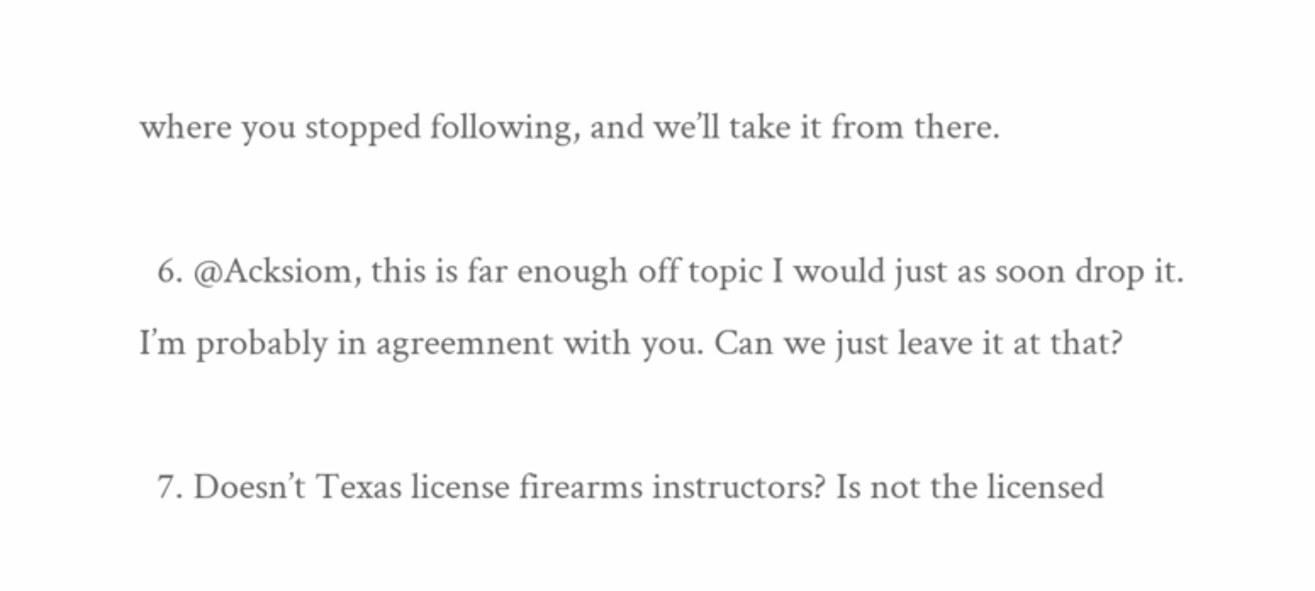where you stopped following, and we’ll take it from there.

  6. @Acksiom, this is far enough off topic I would just as soon drop it. I’m probably in agreemnent with you. Can we just leave it at that?

  7. Doesn’t Texas license firearms instructors? Is not the licensed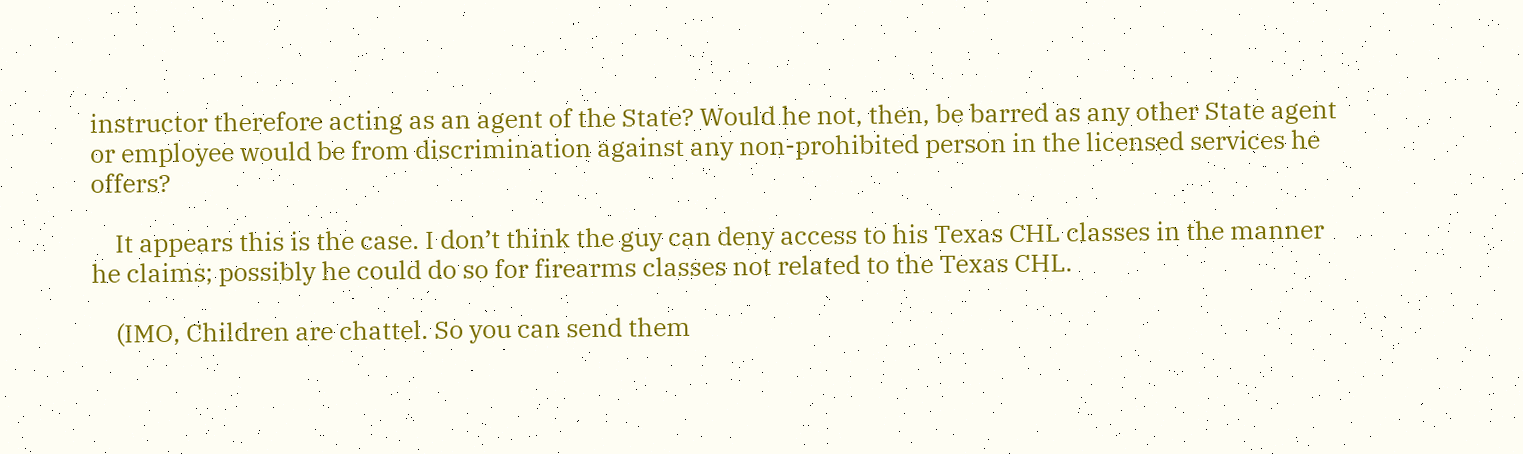instructor therefore acting as an agent of the State? Would he not, then, be barred as any other State agent or employee would be from discrimination against any non-prohibited person in the licensed services he offers?

    It appears this is the case. I don’t think the guy can deny access to his Texas CHL classes in the manner he claims; possibly he could do so for firearms classes not related to the Texas CHL.

    (IMO, Children are chattel. So you can send them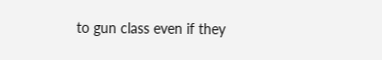to gun class even if they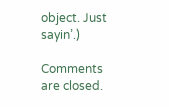object. Just sayin’.)

Comments are closed.